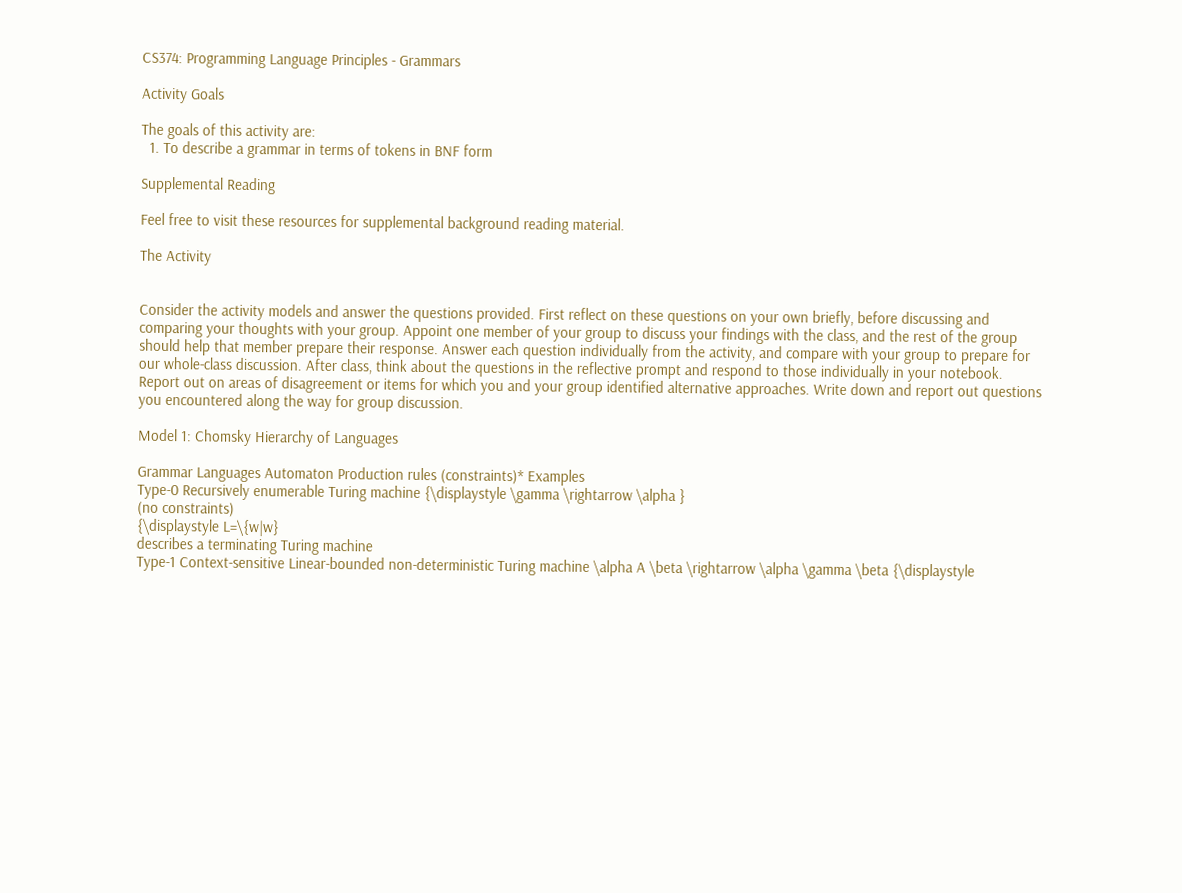CS374: Programming Language Principles - Grammars

Activity Goals

The goals of this activity are:
  1. To describe a grammar in terms of tokens in BNF form

Supplemental Reading

Feel free to visit these resources for supplemental background reading material.

The Activity


Consider the activity models and answer the questions provided. First reflect on these questions on your own briefly, before discussing and comparing your thoughts with your group. Appoint one member of your group to discuss your findings with the class, and the rest of the group should help that member prepare their response. Answer each question individually from the activity, and compare with your group to prepare for our whole-class discussion. After class, think about the questions in the reflective prompt and respond to those individually in your notebook. Report out on areas of disagreement or items for which you and your group identified alternative approaches. Write down and report out questions you encountered along the way for group discussion.

Model 1: Chomsky Hierarchy of Languages

Grammar Languages Automaton Production rules (constraints)* Examples
Type-0 Recursively enumerable Turing machine {\displaystyle \gamma \rightarrow \alpha }
(no constraints)
{\displaystyle L=\{w|w}
describes a terminating Turing machine
Type-1 Context-sensitive Linear-bounded non-deterministic Turing machine \alpha A \beta \rightarrow \alpha \gamma \beta {\displaystyle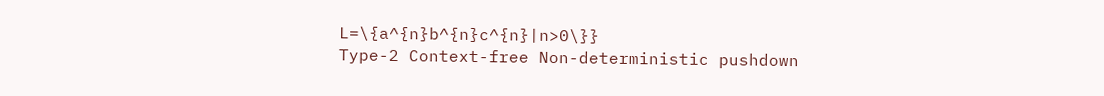L=\{a^{n}b^{n}c^{n}|n>0\}}
Type-2 Context-free Non-deterministic pushdown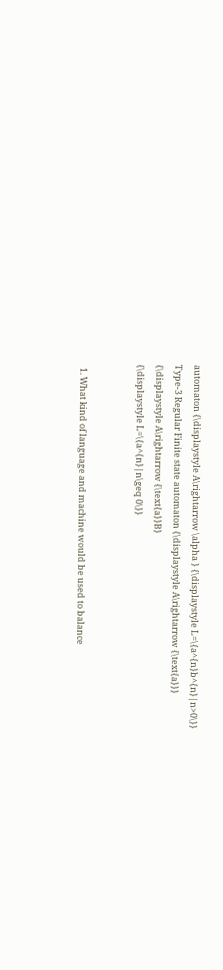automaton {\displaystyle A\rightarrow \alpha } {\displaystyle L=\{a^{n}b^{n}|n>0\}}
Type-3 Regular Finite state automaton {\displaystyle A\rightarrow {\text{a}}}
{\displaystyle A\rightarrow {\text{a}}B}
{\displaystyle L=\{a^{n}|n\geq 0\}}


  1. What kind of language and machine would be used to balance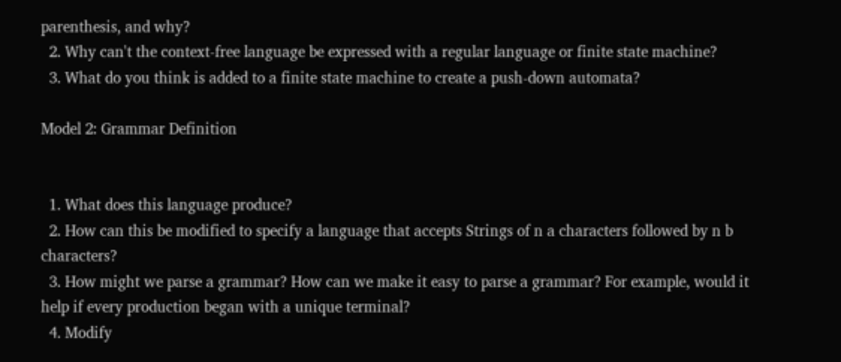parenthesis, and why?
  2. Why can't the context-free language be expressed with a regular language or finite state machine?
  3. What do you think is added to a finite state machine to create a push-down automata?

Model 2: Grammar Definition


  1. What does this language produce?
  2. How can this be modified to specify a language that accepts Strings of n a characters followed by n b characters?
  3. How might we parse a grammar? How can we make it easy to parse a grammar? For example, would it help if every production began with a unique terminal?
  4. Modify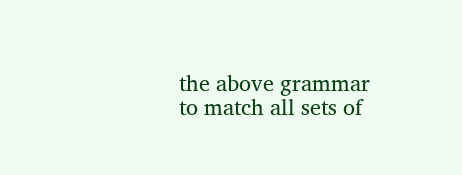the above grammar to match all sets of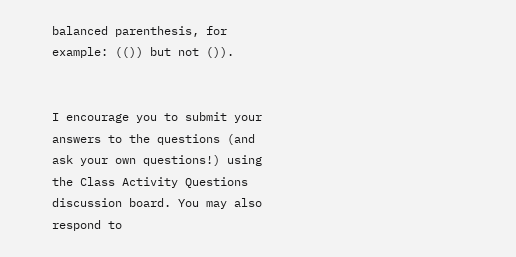balanced parenthesis, for example: (()) but not ()).


I encourage you to submit your answers to the questions (and ask your own questions!) using the Class Activity Questions discussion board. You may also respond to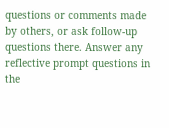questions or comments made by others, or ask follow-up questions there. Answer any reflective prompt questions in the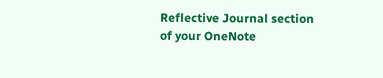Reflective Journal section of your OneNote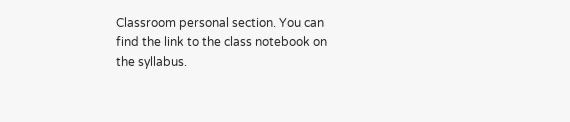Classroom personal section. You can find the link to the class notebook on the syllabus.